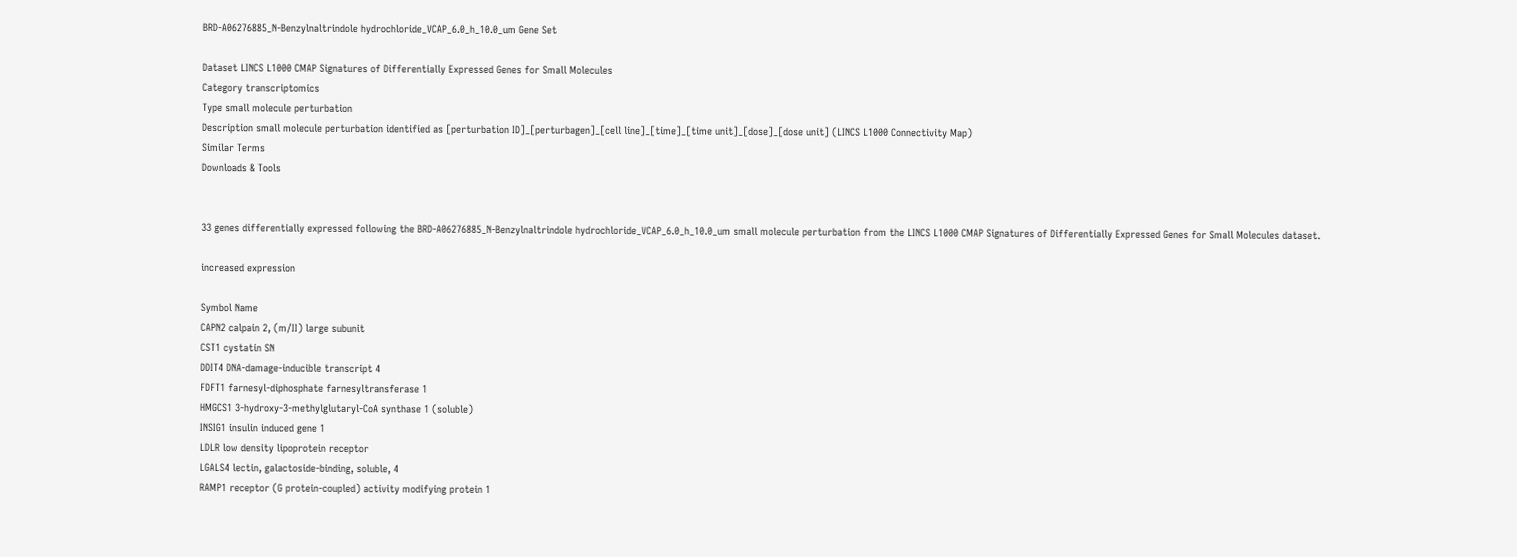BRD-A06276885_N-Benzylnaltrindole hydrochloride_VCAP_6.0_h_10.0_um Gene Set

Dataset LINCS L1000 CMAP Signatures of Differentially Expressed Genes for Small Molecules
Category transcriptomics
Type small molecule perturbation
Description small molecule perturbation identified as [perturbation ID]_[perturbagen]_[cell line]_[time]_[time unit]_[dose]_[dose unit] (LINCS L1000 Connectivity Map)
Similar Terms
Downloads & Tools


33 genes differentially expressed following the BRD-A06276885_N-Benzylnaltrindole hydrochloride_VCAP_6.0_h_10.0_um small molecule perturbation from the LINCS L1000 CMAP Signatures of Differentially Expressed Genes for Small Molecules dataset.

increased expression

Symbol Name
CAPN2 calpain 2, (m/II) large subunit
CST1 cystatin SN
DDIT4 DNA-damage-inducible transcript 4
FDFT1 farnesyl-diphosphate farnesyltransferase 1
HMGCS1 3-hydroxy-3-methylglutaryl-CoA synthase 1 (soluble)
INSIG1 insulin induced gene 1
LDLR low density lipoprotein receptor
LGALS4 lectin, galactoside-binding, soluble, 4
RAMP1 receptor (G protein-coupled) activity modifying protein 1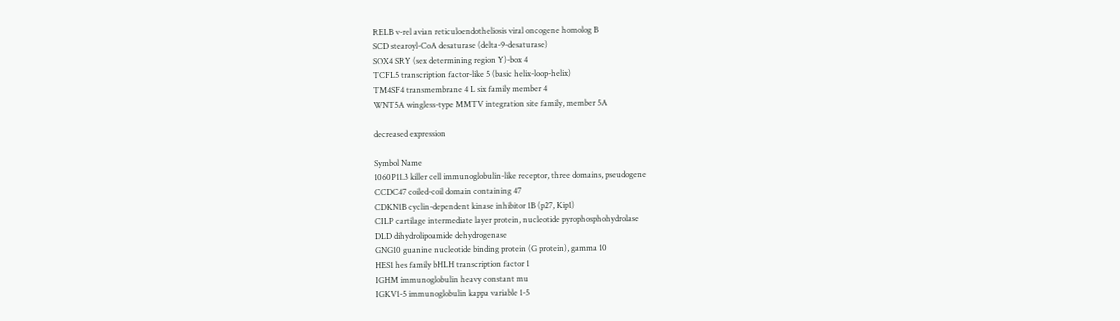RELB v-rel avian reticuloendotheliosis viral oncogene homolog B
SCD stearoyl-CoA desaturase (delta-9-desaturase)
SOX4 SRY (sex determining region Y)-box 4
TCFL5 transcription factor-like 5 (basic helix-loop-helix)
TM4SF4 transmembrane 4 L six family member 4
WNT5A wingless-type MMTV integration site family, member 5A

decreased expression

Symbol Name
1060P11.3 killer cell immunoglobulin-like receptor, three domains, pseudogene
CCDC47 coiled-coil domain containing 47
CDKN1B cyclin-dependent kinase inhibitor 1B (p27, Kip1)
CILP cartilage intermediate layer protein, nucleotide pyrophosphohydrolase
DLD dihydrolipoamide dehydrogenase
GNG10 guanine nucleotide binding protein (G protein), gamma 10
HES1 hes family bHLH transcription factor 1
IGHM immunoglobulin heavy constant mu
IGKV1-5 immunoglobulin kappa variable 1-5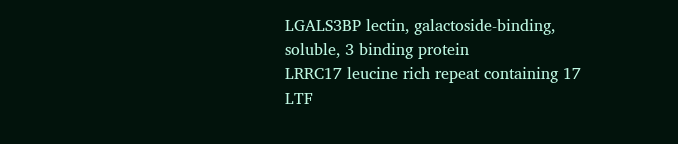LGALS3BP lectin, galactoside-binding, soluble, 3 binding protein
LRRC17 leucine rich repeat containing 17
LTF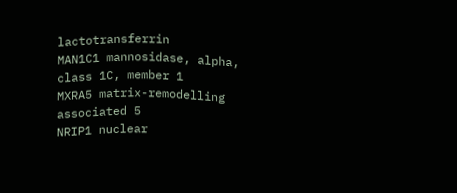lactotransferrin
MAN1C1 mannosidase, alpha, class 1C, member 1
MXRA5 matrix-remodelling associated 5
NRIP1 nuclear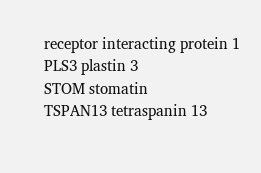receptor interacting protein 1
PLS3 plastin 3
STOM stomatin
TSPAN13 tetraspanin 13